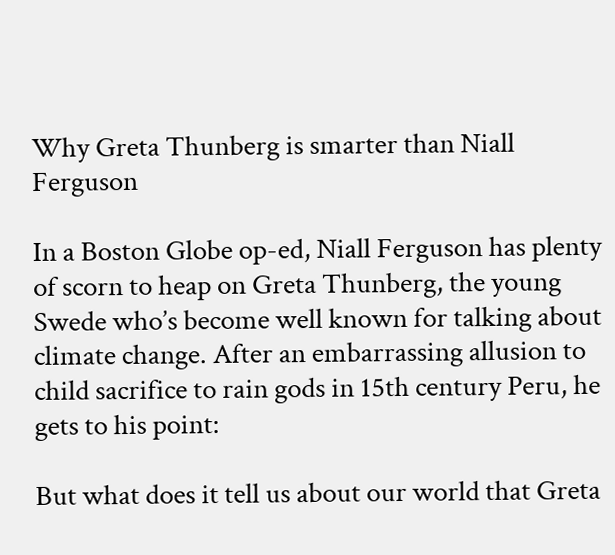Why Greta Thunberg is smarter than Niall Ferguson

In a Boston Globe op-ed, Niall Ferguson has plenty of scorn to heap on Greta Thunberg, the young Swede who’s become well known for talking about climate change. After an embarrassing allusion to child sacrifice to rain gods in 15th century Peru, he gets to his point:

But what does it tell us about our world that Greta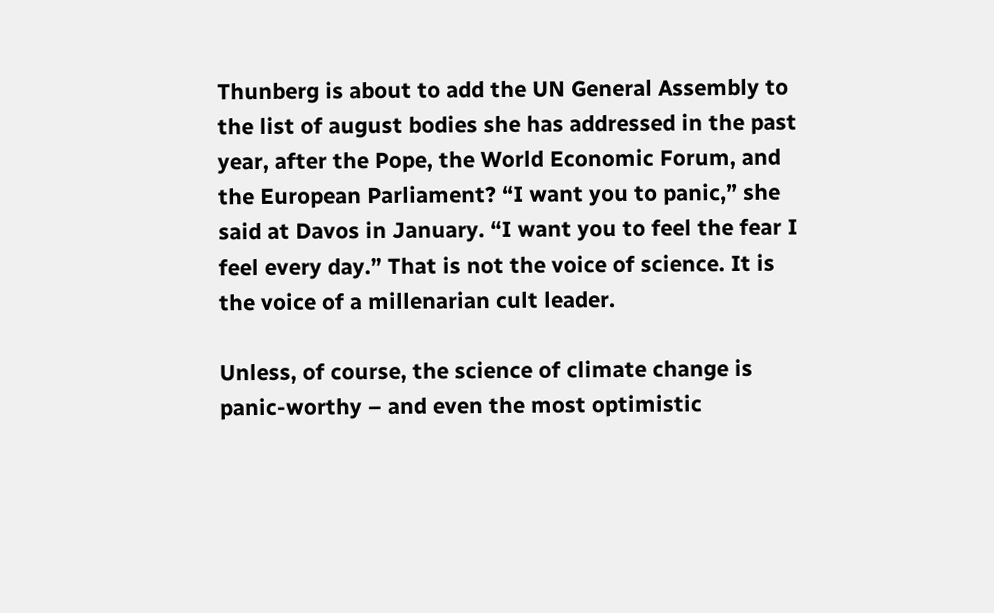Thunberg is about to add the UN General Assembly to the list of august bodies she has addressed in the past year, after the Pope, the World Economic Forum, and the European Parliament? “I want you to panic,” she said at Davos in January. “I want you to feel the fear I feel every day.” That is not the voice of science. It is the voice of a millenarian cult leader.

Unless, of course, the science of climate change is panic-worthy – and even the most optimistic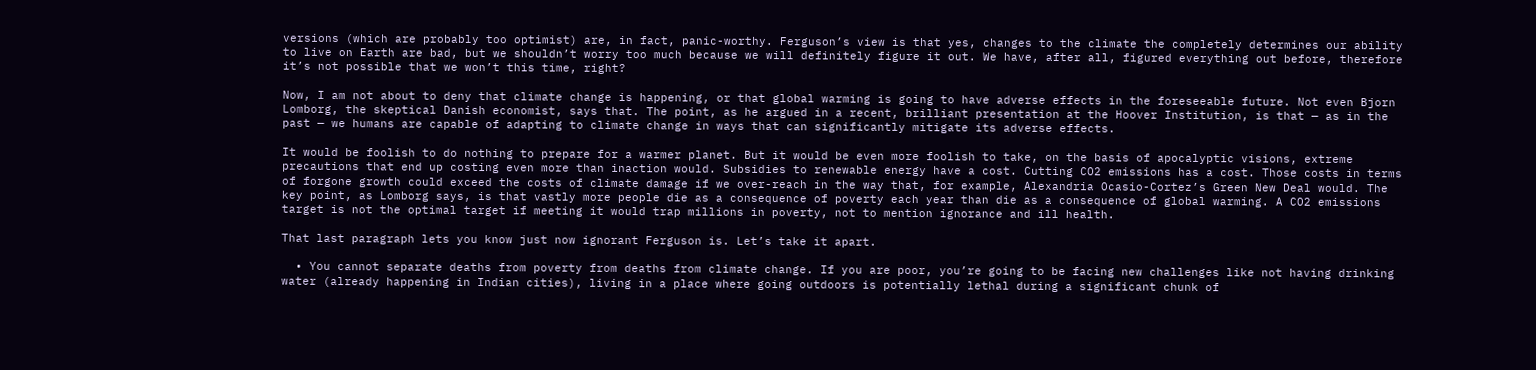versions (which are probably too optimist) are, in fact, panic-worthy. Ferguson’s view is that yes, changes to the climate the completely determines our ability to live on Earth are bad, but we shouldn’t worry too much because we will definitely figure it out. We have, after all, figured everything out before, therefore it’s not possible that we won’t this time, right?

Now, I am not about to deny that climate change is happening, or that global warming is going to have adverse effects in the foreseeable future. Not even Bjorn Lomborg, the skeptical Danish economist, says that. The point, as he argued in a recent, brilliant presentation at the Hoover Institution, is that — as in the past — we humans are capable of adapting to climate change in ways that can significantly mitigate its adverse effects.

It would be foolish to do nothing to prepare for a warmer planet. But it would be even more foolish to take, on the basis of apocalyptic visions, extreme precautions that end up costing even more than inaction would. Subsidies to renewable energy have a cost. Cutting CO2 emissions has a cost. Those costs in terms of forgone growth could exceed the costs of climate damage if we over-reach in the way that, for example, Alexandria Ocasio-Cortez’s Green New Deal would. The key point, as Lomborg says, is that vastly more people die as a consequence of poverty each year than die as a consequence of global warming. A CO2 emissions target is not the optimal target if meeting it would trap millions in poverty, not to mention ignorance and ill health.

That last paragraph lets you know just now ignorant Ferguson is. Let’s take it apart.

  • You cannot separate deaths from poverty from deaths from climate change. If you are poor, you’re going to be facing new challenges like not having drinking water (already happening in Indian cities), living in a place where going outdoors is potentially lethal during a significant chunk of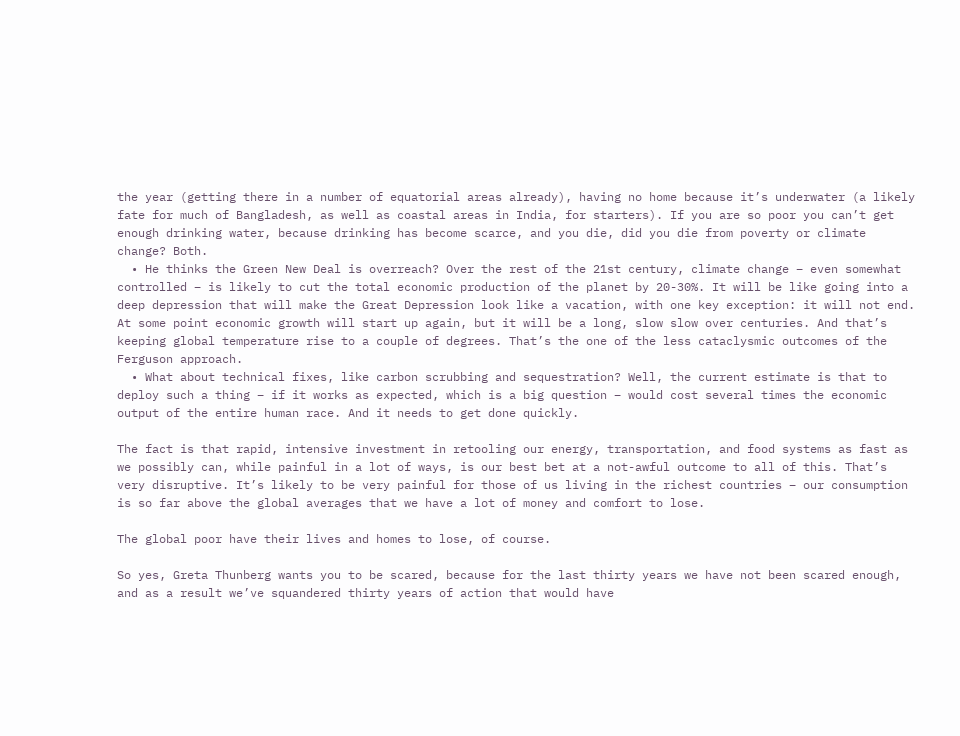the year (getting there in a number of equatorial areas already), having no home because it’s underwater (a likely fate for much of Bangladesh, as well as coastal areas in India, for starters). If you are so poor you can’t get enough drinking water, because drinking has become scarce, and you die, did you die from poverty or climate change? Both.
  • He thinks the Green New Deal is overreach? Over the rest of the 21st century, climate change – even somewhat controlled – is likely to cut the total economic production of the planet by 20-30%. It will be like going into a deep depression that will make the Great Depression look like a vacation, with one key exception: it will not end. At some point economic growth will start up again, but it will be a long, slow slow over centuries. And that’s keeping global temperature rise to a couple of degrees. That’s the one of the less cataclysmic outcomes of the Ferguson approach.
  • What about technical fixes, like carbon scrubbing and sequestration? Well, the current estimate is that to deploy such a thing – if it works as expected, which is a big question – would cost several times the economic output of the entire human race. And it needs to get done quickly.

The fact is that rapid, intensive investment in retooling our energy, transportation, and food systems as fast as we possibly can, while painful in a lot of ways, is our best bet at a not-awful outcome to all of this. That’s very disruptive. It’s likely to be very painful for those of us living in the richest countries – our consumption is so far above the global averages that we have a lot of money and comfort to lose.

The global poor have their lives and homes to lose, of course.

So yes, Greta Thunberg wants you to be scared, because for the last thirty years we have not been scared enough, and as a result we’ve squandered thirty years of action that would have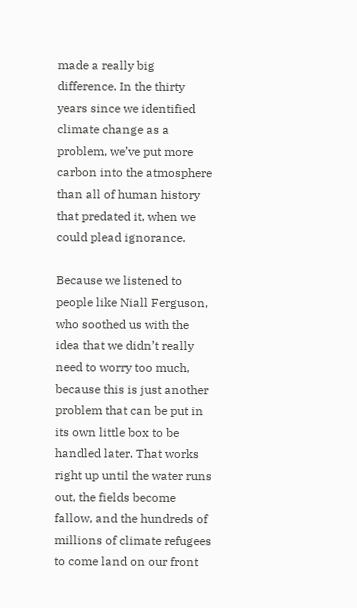made a really big difference. In the thirty years since we identified climate change as a problem, we’ve put more carbon into the atmosphere than all of human history that predated it, when we could plead ignorance.

Because we listened to people like Niall Ferguson, who soothed us with the idea that we didn’t really need to worry too much, because this is just another problem that can be put in its own little box to be handled later. That works right up until the water runs out, the fields become fallow, and the hundreds of millions of climate refugees to come land on our front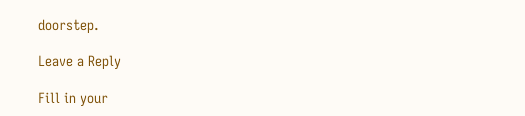doorstep.

Leave a Reply

Fill in your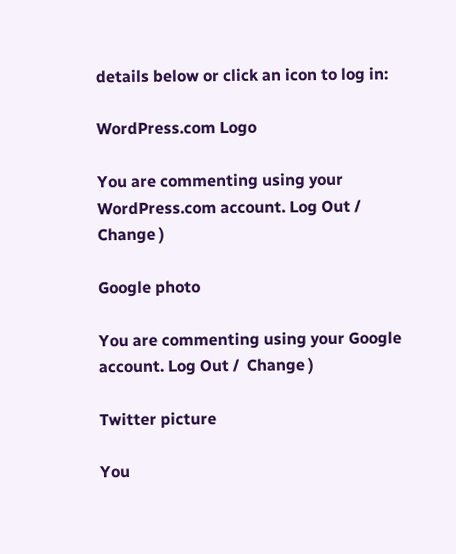details below or click an icon to log in:

WordPress.com Logo

You are commenting using your WordPress.com account. Log Out /  Change )

Google photo

You are commenting using your Google account. Log Out /  Change )

Twitter picture

You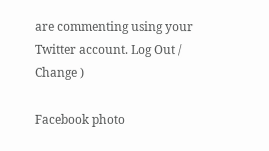are commenting using your Twitter account. Log Out /  Change )

Facebook photo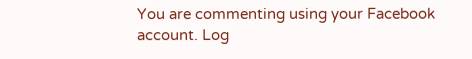You are commenting using your Facebook account. Log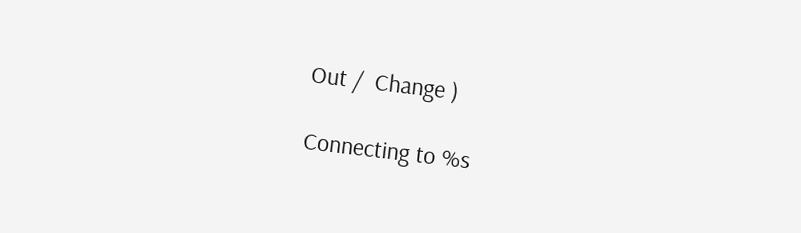Out /  Change )

Connecting to %s